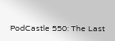PodCastle 550: The Last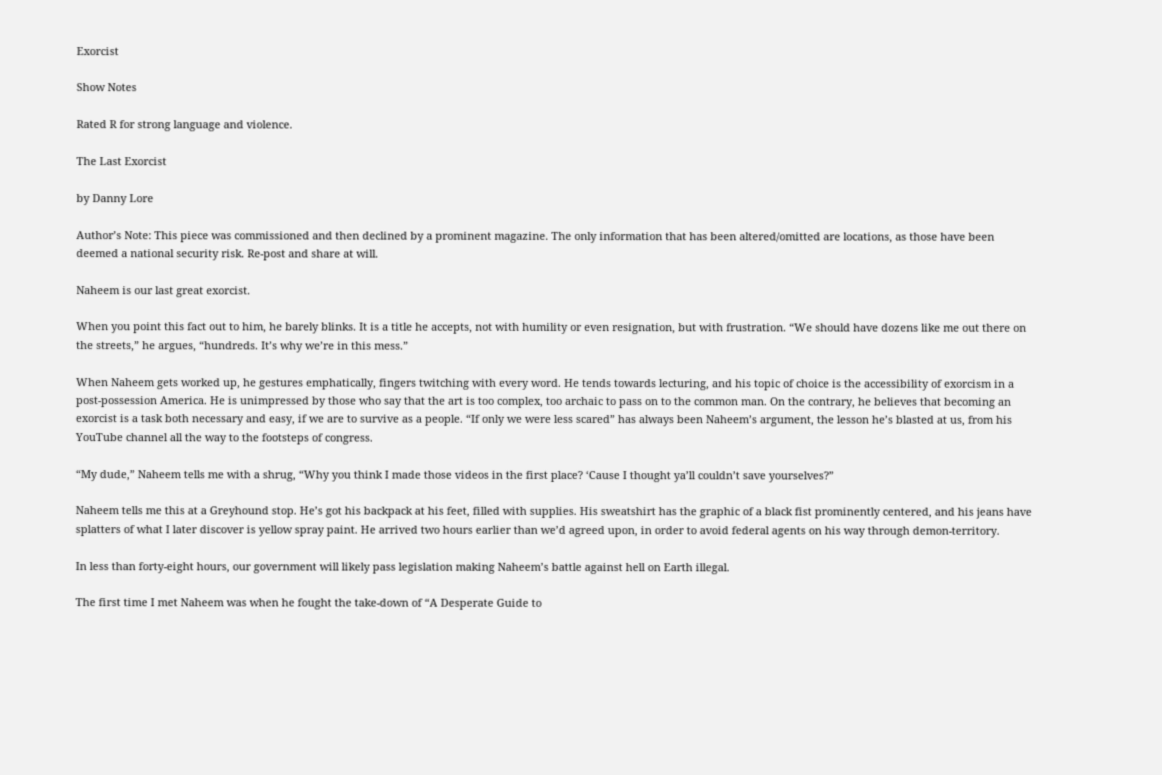Exorcist

Show Notes

Rated R for strong language and violence.

The Last Exorcist

by Danny Lore

Author’s Note: This piece was commissioned and then declined by a prominent magazine. The only information that has been altered/omitted are locations, as those have been deemed a national security risk. Re-post and share at will.

Naheem is our last great exorcist.

When you point this fact out to him, he barely blinks. It is a title he accepts, not with humility or even resignation, but with frustration. “We should have dozens like me out there on the streets,” he argues, “hundreds. It’s why we’re in this mess.”

When Naheem gets worked up, he gestures emphatically, fingers twitching with every word. He tends towards lecturing, and his topic of choice is the accessibility of exorcism in a post-possession America. He is unimpressed by those who say that the art is too complex, too archaic to pass on to the common man. On the contrary, he believes that becoming an exorcist is a task both necessary and easy, if we are to survive as a people. “If only we were less scared” has always been Naheem’s argument, the lesson he’s blasted at us, from his YouTube channel all the way to the footsteps of congress.

“My dude,” Naheem tells me with a shrug, “Why you think I made those videos in the first place? ‘Cause I thought ya’ll couldn’t save yourselves?”

Naheem tells me this at a Greyhound stop. He’s got his backpack at his feet, filled with supplies. His sweatshirt has the graphic of a black fist prominently centered, and his jeans have splatters of what I later discover is yellow spray paint. He arrived two hours earlier than we’d agreed upon, in order to avoid federal agents on his way through demon-territory.

In less than forty-eight hours, our government will likely pass legislation making Naheem’s battle against hell on Earth illegal.

The first time I met Naheem was when he fought the take-down of “A Desperate Guide to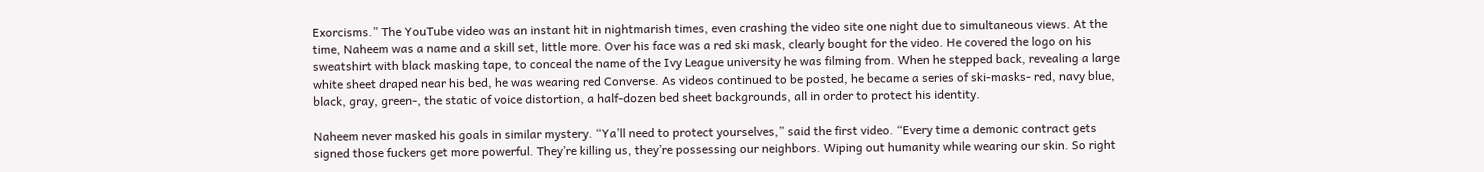Exorcisms.” The YouTube video was an instant hit in nightmarish times, even crashing the video site one night due to simultaneous views. At the time, Naheem was a name and a skill set, little more. Over his face was a red ski mask, clearly bought for the video. He covered the logo on his sweatshirt with black masking tape, to conceal the name of the Ivy League university he was filming from. When he stepped back, revealing a large white sheet draped near his bed, he was wearing red Converse. As videos continued to be posted, he became a series of ski-masks- red, navy blue, black, gray, green-, the static of voice distortion, a half-dozen bed sheet backgrounds, all in order to protect his identity.

Naheem never masked his goals in similar mystery. “Ya’ll need to protect yourselves,” said the first video. “Every time a demonic contract gets signed those fuckers get more powerful. They’re killing us, they’re possessing our neighbors. Wiping out humanity while wearing our skin. So right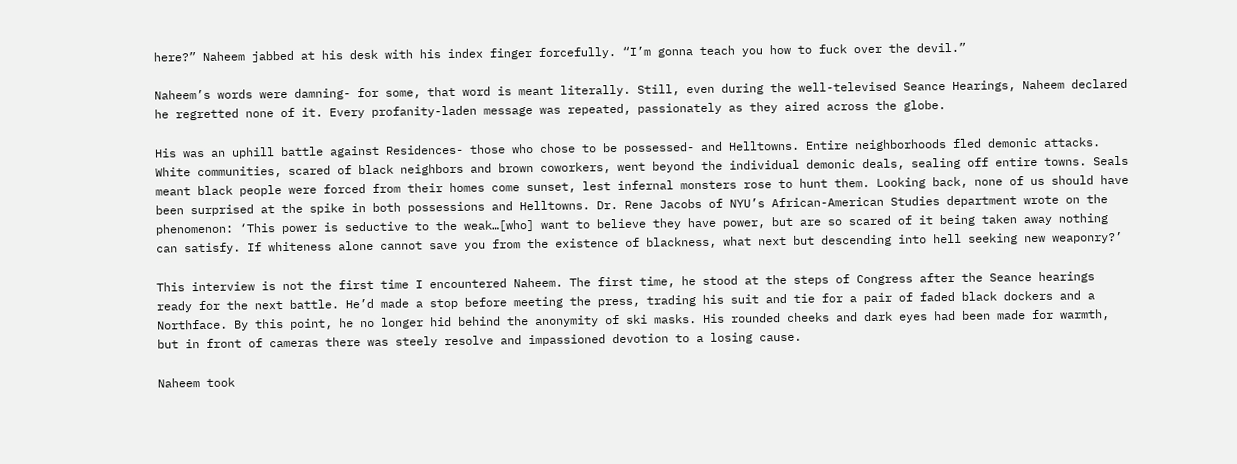here?” Naheem jabbed at his desk with his index finger forcefully. “I’m gonna teach you how to fuck over the devil.”

Naheem’s words were damning- for some, that word is meant literally. Still, even during the well-televised Seance Hearings, Naheem declared he regretted none of it. Every profanity-laden message was repeated, passionately as they aired across the globe.

His was an uphill battle against Residences- those who chose to be possessed- and Helltowns. Entire neighborhoods fled demonic attacks. White communities, scared of black neighbors and brown coworkers, went beyond the individual demonic deals, sealing off entire towns. Seals meant black people were forced from their homes come sunset, lest infernal monsters rose to hunt them. Looking back, none of us should have been surprised at the spike in both possessions and Helltowns. Dr. Rene Jacobs of NYU’s African-American Studies department wrote on the phenomenon: ‘This power is seductive to the weak…[who] want to believe they have power, but are so scared of it being taken away nothing can satisfy. If whiteness alone cannot save you from the existence of blackness, what next but descending into hell seeking new weaponry?’

This interview is not the first time I encountered Naheem. The first time, he stood at the steps of Congress after the Seance hearings ready for the next battle. He’d made a stop before meeting the press, trading his suit and tie for a pair of faded black dockers and a Northface. By this point, he no longer hid behind the anonymity of ski masks. His rounded cheeks and dark eyes had been made for warmth, but in front of cameras there was steely resolve and impassioned devotion to a losing cause.

Naheem took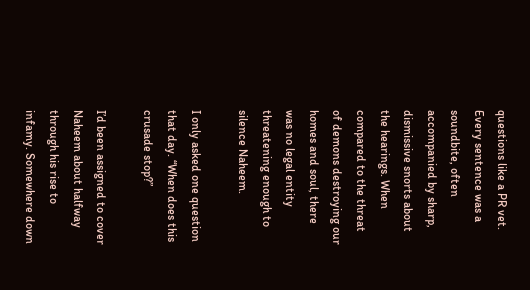questions like a PR vet. Every sentence was a soundbite, often accompanied by sharp, dismissive snorts about the hearings. When compared to the threat of demons destroying our homes and soul, there was no legal entity threatening enough to silence Naheem.

I only asked one question that day. “When does this crusade stop?”

I’d been assigned to cover Naheem about halfway through his rise to infamy. Somewhere down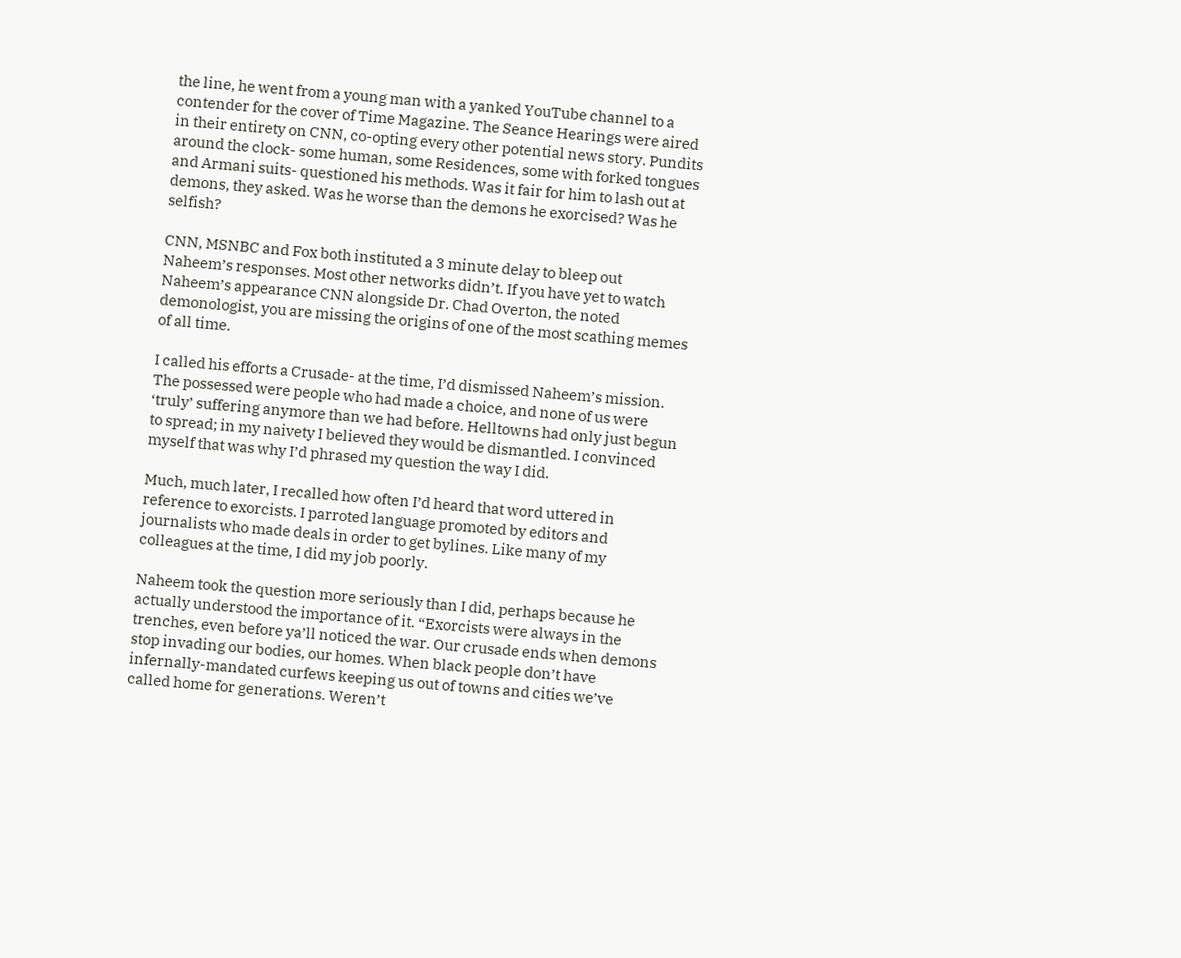the line, he went from a young man with a yanked YouTube channel to a contender for the cover of Time Magazine. The Seance Hearings were aired in their entirety on CNN, co-opting every other potential news story. Pundits around the clock- some human, some Residences, some with forked tongues and Armani suits- questioned his methods. Was it fair for him to lash out at demons, they asked. Was he worse than the demons he exorcised? Was he selfish?

CNN, MSNBC and Fox both instituted a 3 minute delay to bleep out Naheem’s responses. Most other networks didn’t. If you have yet to watch Naheem’s appearance CNN alongside Dr. Chad Overton, the noted demonologist, you are missing the origins of one of the most scathing memes of all time.

I called his efforts a Crusade- at the time, I’d dismissed Naheem’s mission. The possessed were people who had made a choice, and none of us were ‘truly’ suffering anymore than we had before. Helltowns had only just begun to spread; in my naivety I believed they would be dismantled. I convinced myself that was why I’d phrased my question the way I did.

Much, much later, I recalled how often I’d heard that word uttered in reference to exorcists. I parroted language promoted by editors and journalists who made deals in order to get bylines. Like many of my colleagues at the time, I did my job poorly.

Naheem took the question more seriously than I did, perhaps because he actually understood the importance of it. “Exorcists were always in the trenches, even before ya’ll noticed the war. Our crusade ends when demons stop invading our bodies, our homes. When black people don’t have infernally-mandated curfews keeping us out of towns and cities we’ve called home for generations. Weren’t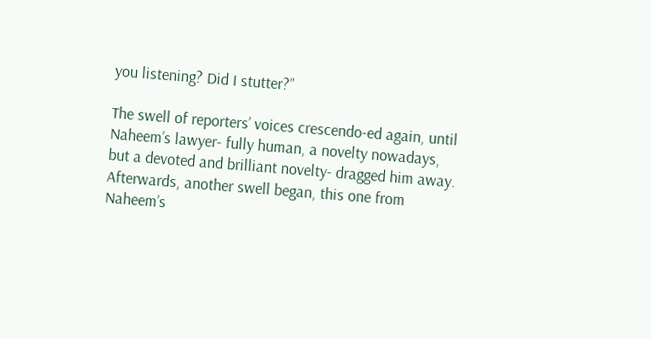you listening? Did I stutter?”

The swell of reporters’ voices crescendo-ed again, until Naheem’s lawyer- fully human, a novelty nowadays, but a devoted and brilliant novelty- dragged him away. Afterwards, another swell began, this one from Naheem’s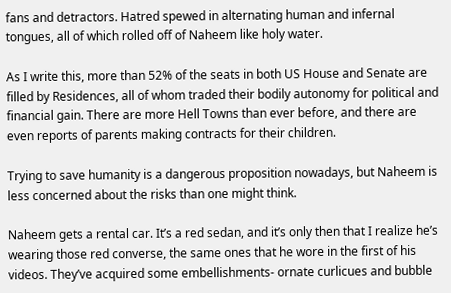fans and detractors. Hatred spewed in alternating human and infernal tongues, all of which rolled off of Naheem like holy water.

As I write this, more than 52% of the seats in both US House and Senate are filled by Residences, all of whom traded their bodily autonomy for political and financial gain. There are more Hell Towns than ever before, and there are even reports of parents making contracts for their children.

Trying to save humanity is a dangerous proposition nowadays, but Naheem is less concerned about the risks than one might think.

Naheem gets a rental car. It’s a red sedan, and it’s only then that I realize he’s wearing those red converse, the same ones that he wore in the first of his videos. They’ve acquired some embellishments- ornate curlicues and bubble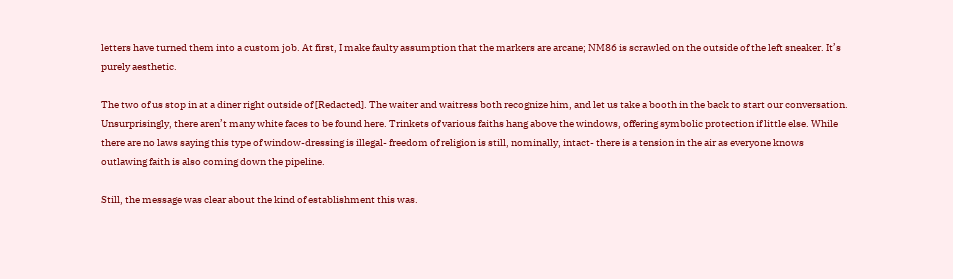letters have turned them into a custom job. At first, I make faulty assumption that the markers are arcane; NM86 is scrawled on the outside of the left sneaker. It’s purely aesthetic.

The two of us stop in at a diner right outside of [Redacted]. The waiter and waitress both recognize him, and let us take a booth in the back to start our conversation. Unsurprisingly, there aren’t many white faces to be found here. Trinkets of various faiths hang above the windows, offering symbolic protection if little else. While there are no laws saying this type of window-dressing is illegal- freedom of religion is still, nominally, intact- there is a tension in the air as everyone knows outlawing faith is also coming down the pipeline.

Still, the message was clear about the kind of establishment this was.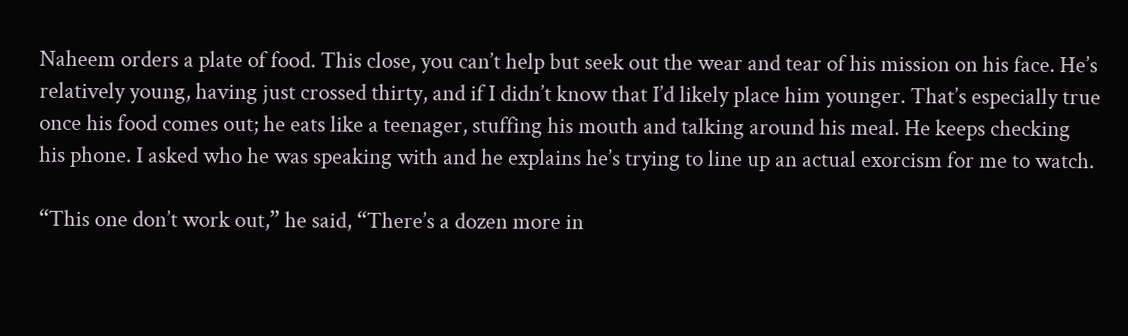Naheem orders a plate of food. This close, you can’t help but seek out the wear and tear of his mission on his face. He’s relatively young, having just crossed thirty, and if I didn’t know that I’d likely place him younger. That’s especially true once his food comes out; he eats like a teenager, stuffing his mouth and talking around his meal. He keeps checking his phone. I asked who he was speaking with and he explains he’s trying to line up an actual exorcism for me to watch.

“This one don’t work out,” he said, “There’s a dozen more in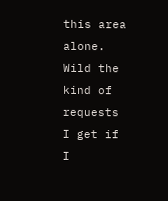this area alone. Wild the kind of requests I get if I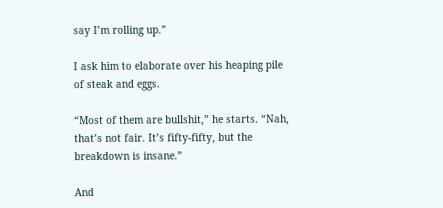say I’m rolling up.”

I ask him to elaborate over his heaping pile of steak and eggs.

“Most of them are bullshit,” he starts. “Nah, that’s not fair. It’s fifty-fifty, but the breakdown is insane.”

And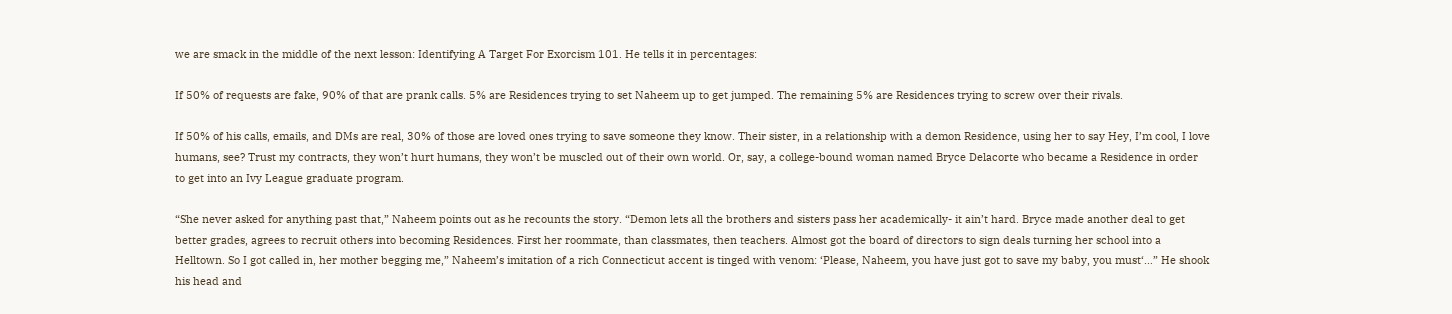we are smack in the middle of the next lesson: Identifying A Target For Exorcism 101. He tells it in percentages:

If 50% of requests are fake, 90% of that are prank calls. 5% are Residences trying to set Naheem up to get jumped. The remaining 5% are Residences trying to screw over their rivals.

If 50% of his calls, emails, and DMs are real, 30% of those are loved ones trying to save someone they know. Their sister, in a relationship with a demon Residence, using her to say Hey, I’m cool, I love humans, see? Trust my contracts, they won’t hurt humans, they won’t be muscled out of their own world. Or, say, a college-bound woman named Bryce Delacorte who became a Residence in order to get into an Ivy League graduate program.

“She never asked for anything past that,” Naheem points out as he recounts the story. “Demon lets all the brothers and sisters pass her academically- it ain’t hard. Bryce made another deal to get better grades, agrees to recruit others into becoming Residences. First her roommate, than classmates, then teachers. Almost got the board of directors to sign deals turning her school into a Helltown. So I got called in, her mother begging me,” Naheem’s imitation of a rich Connecticut accent is tinged with venom: ‘Please, Naheem, you have just got to save my baby, you must‘…” He shook his head and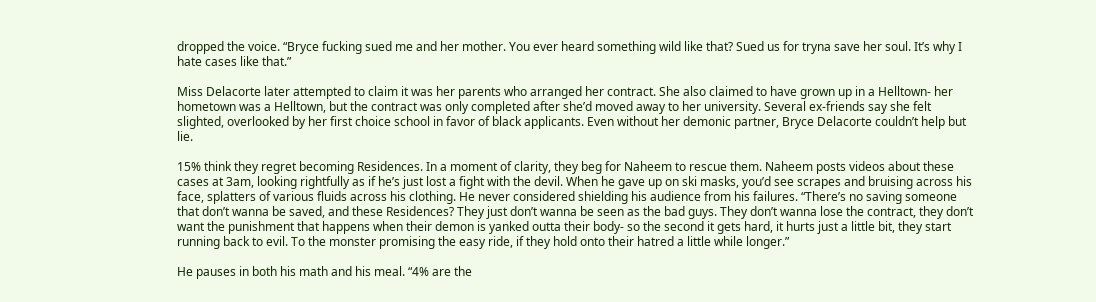dropped the voice. “Bryce fucking sued me and her mother. You ever heard something wild like that? Sued us for tryna save her soul. It’s why I hate cases like that.”

Miss Delacorte later attempted to claim it was her parents who arranged her contract. She also claimed to have grown up in a Helltown- her hometown was a Helltown, but the contract was only completed after she’d moved away to her university. Several ex-friends say she felt slighted, overlooked by her first choice school in favor of black applicants. Even without her demonic partner, Bryce Delacorte couldn’t help but lie.

15% think they regret becoming Residences. In a moment of clarity, they beg for Naheem to rescue them. Naheem posts videos about these cases at 3am, looking rightfully as if he’s just lost a fight with the devil. When he gave up on ski masks, you’d see scrapes and bruising across his face, splatters of various fluids across his clothing. He never considered shielding his audience from his failures. “There’s no saving someone that don’t wanna be saved, and these Residences? They just don’t wanna be seen as the bad guys. They don’t wanna lose the contract, they don’t want the punishment that happens when their demon is yanked outta their body- so the second it gets hard, it hurts just a little bit, they start running back to evil. To the monster promising the easy ride, if they hold onto their hatred a little while longer.”

He pauses in both his math and his meal. “4% are the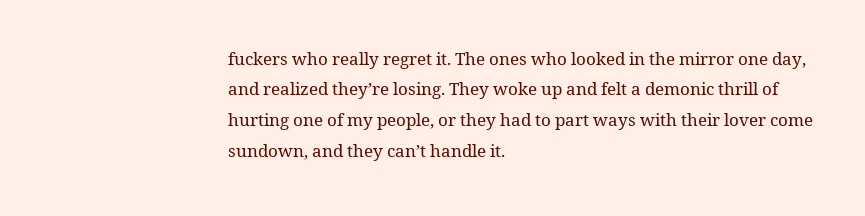fuckers who really regret it. The ones who looked in the mirror one day, and realized they’re losing. They woke up and felt a demonic thrill of hurting one of my people, or they had to part ways with their lover come sundown, and they can’t handle it.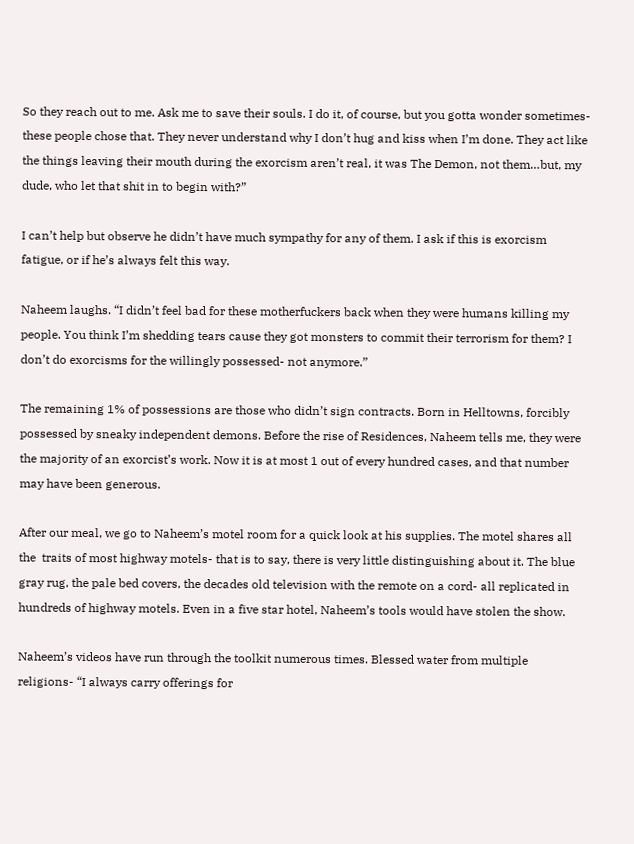So they reach out to me. Ask me to save their souls. I do it, of course, but you gotta wonder sometimes- these people chose that. They never understand why I don’t hug and kiss when I’m done. They act like the things leaving their mouth during the exorcism aren’t real, it was The Demon, not them…but, my dude, who let that shit in to begin with?”

I can’t help but observe he didn’t have much sympathy for any of them. I ask if this is exorcism fatigue, or if he’s always felt this way.

Naheem laughs. “I didn’t feel bad for these motherfuckers back when they were humans killing my people. You think I’m shedding tears cause they got monsters to commit their terrorism for them? I don’t do exorcisms for the willingly possessed- not anymore.”

The remaining 1% of possessions are those who didn’t sign contracts. Born in Helltowns, forcibly possessed by sneaky independent demons. Before the rise of Residences, Naheem tells me, they were the majority of an exorcist’s work. Now it is at most 1 out of every hundred cases, and that number may have been generous.

After our meal, we go to Naheem’s motel room for a quick look at his supplies. The motel shares all the  traits of most highway motels- that is to say, there is very little distinguishing about it. The blue gray rug, the pale bed covers, the decades old television with the remote on a cord- all replicated in hundreds of highway motels. Even in a five star hotel, Naheem’s tools would have stolen the show.

Naheem’s videos have run through the toolkit numerous times. Blessed water from multiple religions- “I always carry offerings for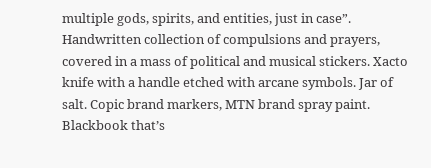multiple gods, spirits, and entities, just in case”. Handwritten collection of compulsions and prayers, covered in a mass of political and musical stickers. Xacto knife with a handle etched with arcane symbols. Jar of salt. Copic brand markers, MTN brand spray paint. Blackbook that’s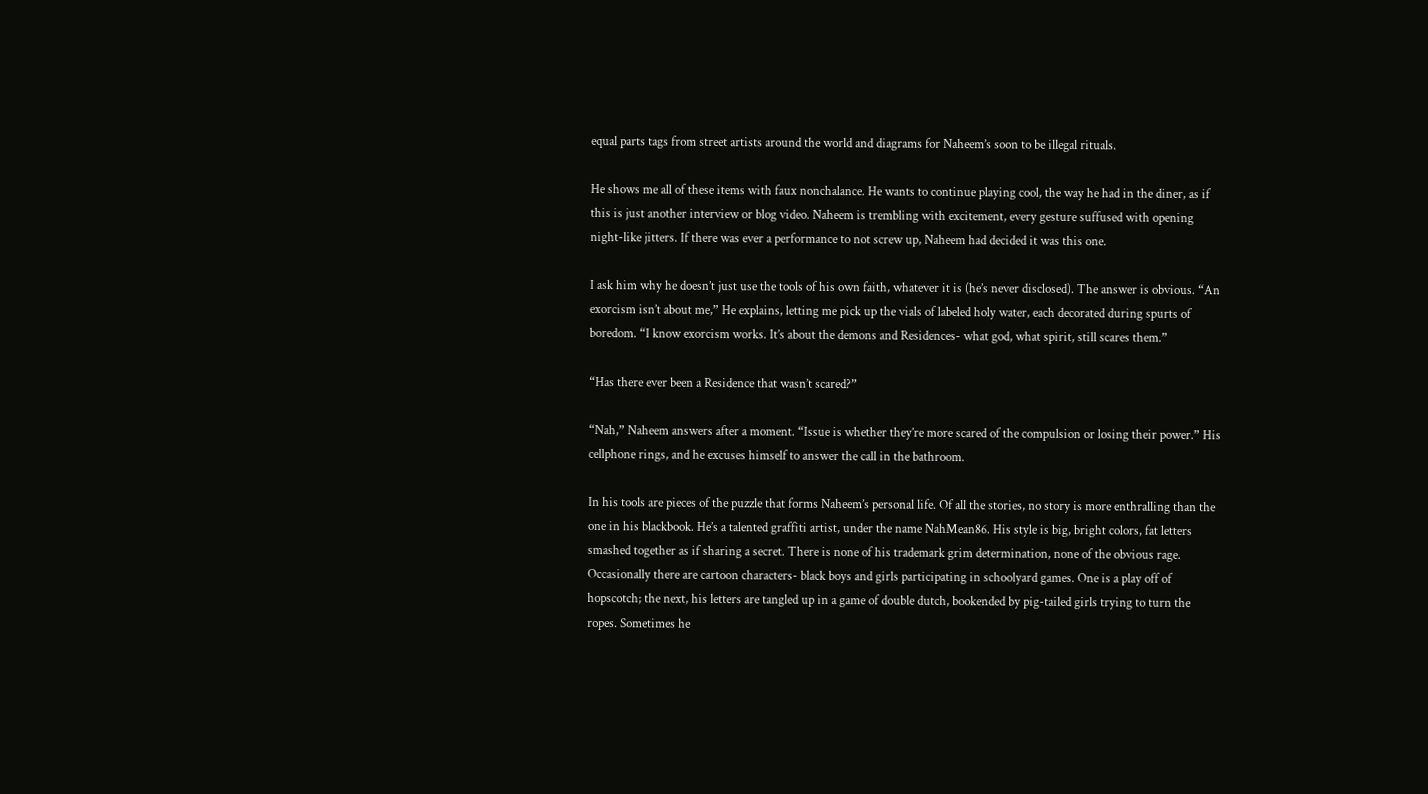equal parts tags from street artists around the world and diagrams for Naheem’s soon to be illegal rituals.

He shows me all of these items with faux nonchalance. He wants to continue playing cool, the way he had in the diner, as if this is just another interview or blog video. Naheem is trembling with excitement, every gesture suffused with opening night-like jitters. If there was ever a performance to not screw up, Naheem had decided it was this one.

I ask him why he doesn’t just use the tools of his own faith, whatever it is (he’s never disclosed). The answer is obvious. “An exorcism isn’t about me,” He explains, letting me pick up the vials of labeled holy water, each decorated during spurts of boredom. “I know exorcism works. It’s about the demons and Residences- what god, what spirit, still scares them.”

“Has there ever been a Residence that wasn’t scared?”

“Nah,” Naheem answers after a moment. “Issue is whether they’re more scared of the compulsion or losing their power.” His cellphone rings, and he excuses himself to answer the call in the bathroom.

In his tools are pieces of the puzzle that forms Naheem’s personal life. Of all the stories, no story is more enthralling than the one in his blackbook. He’s a talented graffiti artist, under the name NahMean86. His style is big, bright colors, fat letters smashed together as if sharing a secret. There is none of his trademark grim determination, none of the obvious rage. Occasionally there are cartoon characters- black boys and girls participating in schoolyard games. One is a play off of hopscotch; the next, his letters are tangled up in a game of double dutch, bookended by pig-tailed girls trying to turn the ropes. Sometimes he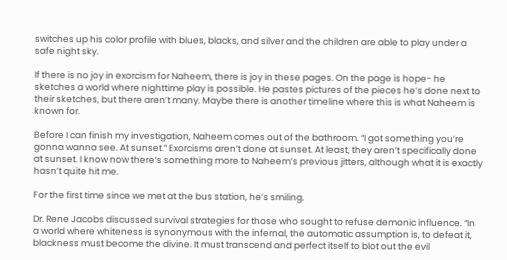switches up his color profile with blues, blacks, and silver and the children are able to play under a safe night sky.

If there is no joy in exorcism for Naheem, there is joy in these pages. On the page is hope- he sketches a world where nighttime play is possible. He pastes pictures of the pieces he’s done next to their sketches, but there aren’t many. Maybe there is another timeline where this is what Naheem is known for.

Before I can finish my investigation, Naheem comes out of the bathroom. “I got something you’re gonna wanna see. At sunset.” Exorcisms aren’t done at sunset. At least, they aren’t specifically done at sunset. I know now there’s something more to Naheem’s previous jitters, although what it is exactly hasn’t quite hit me.

For the first time since we met at the bus station, he’s smiling.

Dr. Rene Jacobs discussed survival strategies for those who sought to refuse demonic influence. “In a world where whiteness is synonymous with the infernal, the automatic assumption is, to defeat it, blackness must become the divine. It must transcend and perfect itself to blot out the evil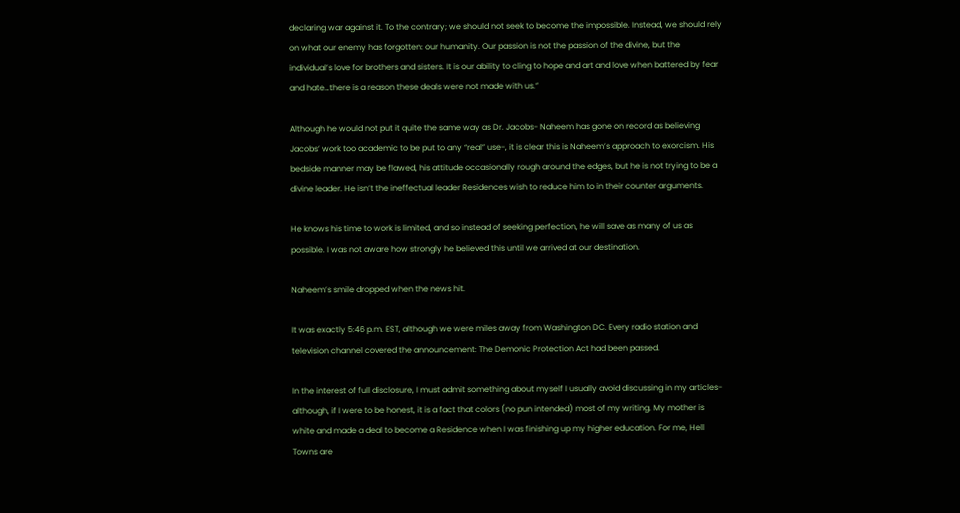declaring war against it. To the contrary; we should not seek to become the impossible. Instead, we should rely on what our enemy has forgotten: our humanity. Our passion is not the passion of the divine, but the individual’s love for brothers and sisters. It is our ability to cling to hope and art and love when battered by fear and hate…there is a reason these deals were not made with us.”

Although he would not put it quite the same way as Dr. Jacobs- Naheem has gone on record as believing Jacobs’ work too academic to be put to any “real” use-, it is clear this is Naheem’s approach to exorcism. His bedside manner may be flawed, his attitude occasionally rough around the edges, but he is not trying to be a divine leader. He isn’t the ineffectual leader Residences wish to reduce him to in their counter arguments.

He knows his time to work is limited, and so instead of seeking perfection, he will save as many of us as possible. I was not aware how strongly he believed this until we arrived at our destination.

Naheem’s smile dropped when the news hit.

It was exactly 5:46 p.m. EST, although we were miles away from Washington DC. Every radio station and television channel covered the announcement: The Demonic Protection Act had been passed.

In the interest of full disclosure, I must admit something about myself I usually avoid discussing in my articles- although, if I were to be honest, it is a fact that colors (no pun intended) most of my writing. My mother is white and made a deal to become a Residence when I was finishing up my higher education. For me, Hell Towns are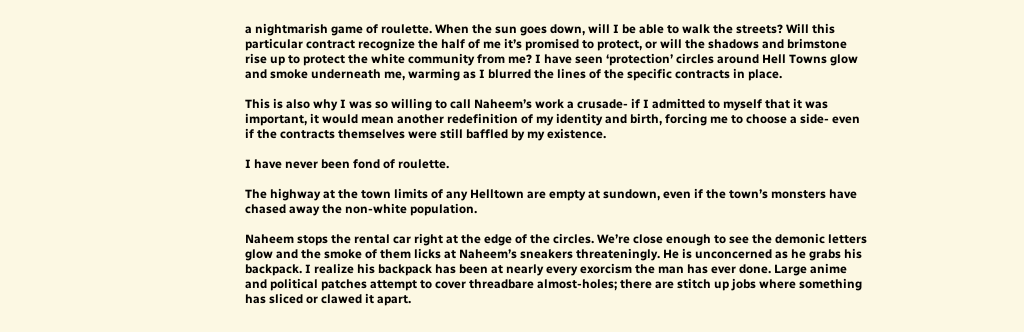a nightmarish game of roulette. When the sun goes down, will I be able to walk the streets? Will this particular contract recognize the half of me it’s promised to protect, or will the shadows and brimstone rise up to protect the white community from me? I have seen ‘protection’ circles around Hell Towns glow and smoke underneath me, warming as I blurred the lines of the specific contracts in place.

This is also why I was so willing to call Naheem’s work a crusade- if I admitted to myself that it was important, it would mean another redefinition of my identity and birth, forcing me to choose a side- even if the contracts themselves were still baffled by my existence.

I have never been fond of roulette.

The highway at the town limits of any Helltown are empty at sundown, even if the town’s monsters have chased away the non-white population.

Naheem stops the rental car right at the edge of the circles. We’re close enough to see the demonic letters glow and the smoke of them licks at Naheem’s sneakers threateningly. He is unconcerned as he grabs his backpack. I realize his backpack has been at nearly every exorcism the man has ever done. Large anime and political patches attempt to cover threadbare almost-holes; there are stitch up jobs where something has sliced or clawed it apart.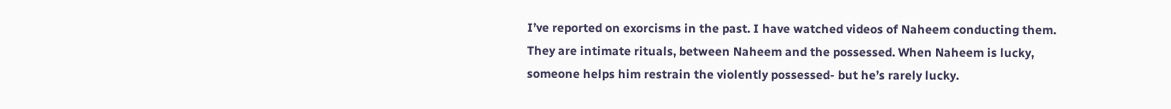I’ve reported on exorcisms in the past. I have watched videos of Naheem conducting them. They are intimate rituals, between Naheem and the possessed. When Naheem is lucky, someone helps him restrain the violently possessed- but he’s rarely lucky.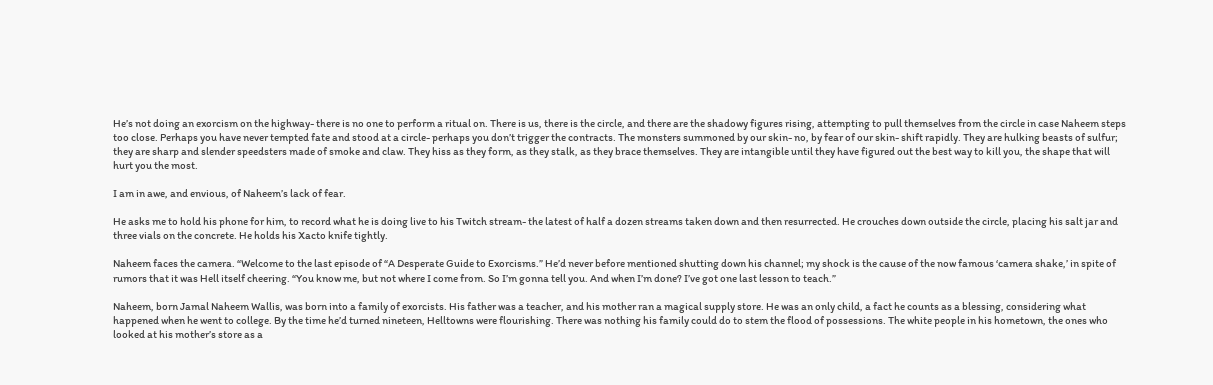He’s not doing an exorcism on the highway- there is no one to perform a ritual on. There is us, there is the circle, and there are the shadowy figures rising, attempting to pull themselves from the circle in case Naheem steps too close. Perhaps you have never tempted fate and stood at a circle- perhaps you don’t trigger the contracts. The monsters summoned by our skin- no, by fear of our skin- shift rapidly. They are hulking beasts of sulfur; they are sharp and slender speedsters made of smoke and claw. They hiss as they form, as they stalk, as they brace themselves. They are intangible until they have figured out the best way to kill you, the shape that will hurt you the most.

I am in awe, and envious, of Naheem’s lack of fear.

He asks me to hold his phone for him, to record what he is doing live to his Twitch stream- the latest of half a dozen streams taken down and then resurrected. He crouches down outside the circle, placing his salt jar and three vials on the concrete. He holds his Xacto knife tightly.

Naheem faces the camera. “Welcome to the last episode of “A Desperate Guide to Exorcisms.” He’d never before mentioned shutting down his channel; my shock is the cause of the now famous ‘camera shake,’ in spite of rumors that it was Hell itself cheering. “You know me, but not where I come from. So I’m gonna tell you. And when I’m done? I’ve got one last lesson to teach.”

Naheem, born Jamal Naheem Wallis, was born into a family of exorcists. His father was a teacher, and his mother ran a magical supply store. He was an only child, a fact he counts as a blessing, considering what happened when he went to college. By the time he’d turned nineteen, Helltowns were flourishing. There was nothing his family could do to stem the flood of possessions. The white people in his hometown, the ones who looked at his mother’s store as a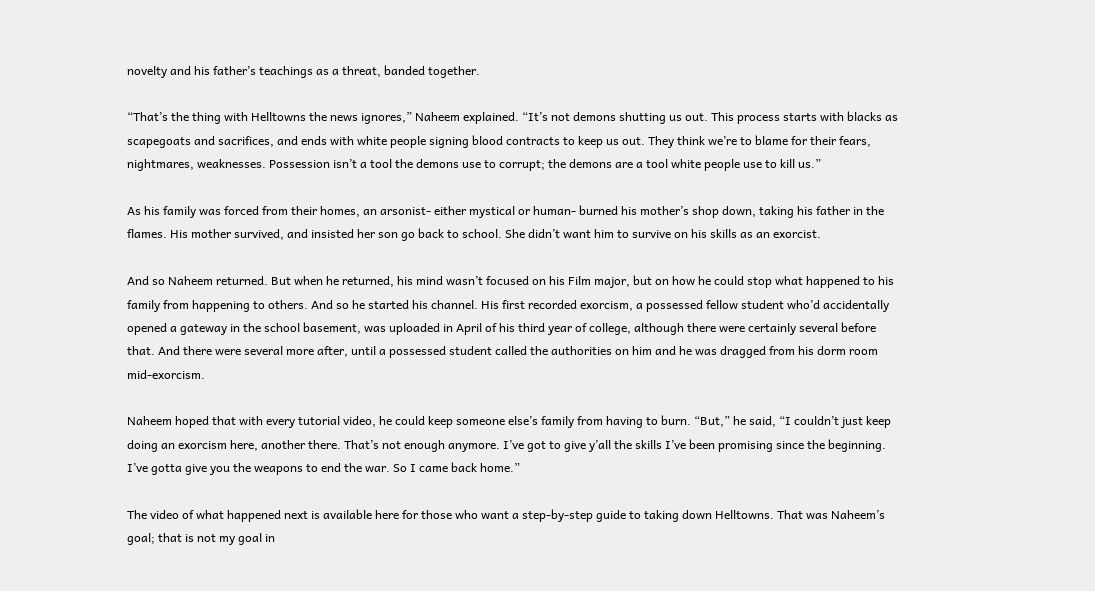novelty and his father’s teachings as a threat, banded together.

“That’s the thing with Helltowns the news ignores,” Naheem explained. “It’s not demons shutting us out. This process starts with blacks as scapegoats and sacrifices, and ends with white people signing blood contracts to keep us out. They think we’re to blame for their fears, nightmares, weaknesses. Possession isn’t a tool the demons use to corrupt; the demons are a tool white people use to kill us.”

As his family was forced from their homes, an arsonist- either mystical or human- burned his mother’s shop down, taking his father in the flames. His mother survived, and insisted her son go back to school. She didn’t want him to survive on his skills as an exorcist.

And so Naheem returned. But when he returned, his mind wasn’t focused on his Film major, but on how he could stop what happened to his family from happening to others. And so he started his channel. His first recorded exorcism, a possessed fellow student who’d accidentally opened a gateway in the school basement, was uploaded in April of his third year of college, although there were certainly several before that. And there were several more after, until a possessed student called the authorities on him and he was dragged from his dorm room mid-exorcism.

Naheem hoped that with every tutorial video, he could keep someone else’s family from having to burn. “But,” he said, “I couldn’t just keep doing an exorcism here, another there. That’s not enough anymore. I’ve got to give y’all the skills I’ve been promising since the beginning. I’ve gotta give you the weapons to end the war. So I came back home.”

The video of what happened next is available here for those who want a step-by-step guide to taking down Helltowns. That was Naheem’s goal; that is not my goal in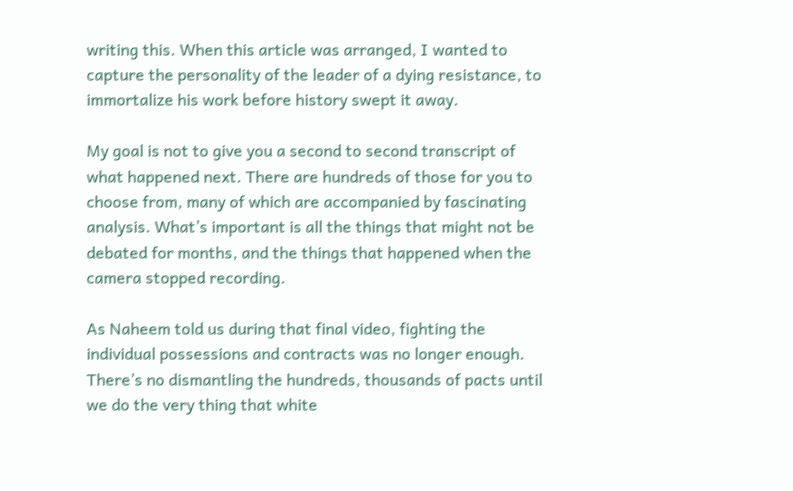writing this. When this article was arranged, I wanted to capture the personality of the leader of a dying resistance, to immortalize his work before history swept it away.

My goal is not to give you a second to second transcript of what happened next. There are hundreds of those for you to choose from, many of which are accompanied by fascinating analysis. What’s important is all the things that might not be debated for months, and the things that happened when the camera stopped recording.

As Naheem told us during that final video, fighting the individual possessions and contracts was no longer enough. There’s no dismantling the hundreds, thousands of pacts until we do the very thing that white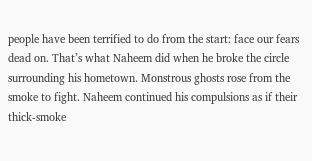people have been terrified to do from the start: face our fears dead on. That’s what Naheem did when he broke the circle surrounding his hometown. Monstrous ghosts rose from the smoke to fight. Naheem continued his compulsions as if their thick-smoke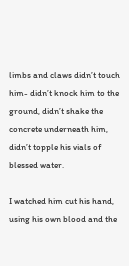limbs and claws didn’t touch him- didn’t knock him to the ground, didn’t shake the concrete underneath him, didn’t topple his vials of blessed water.

I watched him cut his hand, using his own blood and the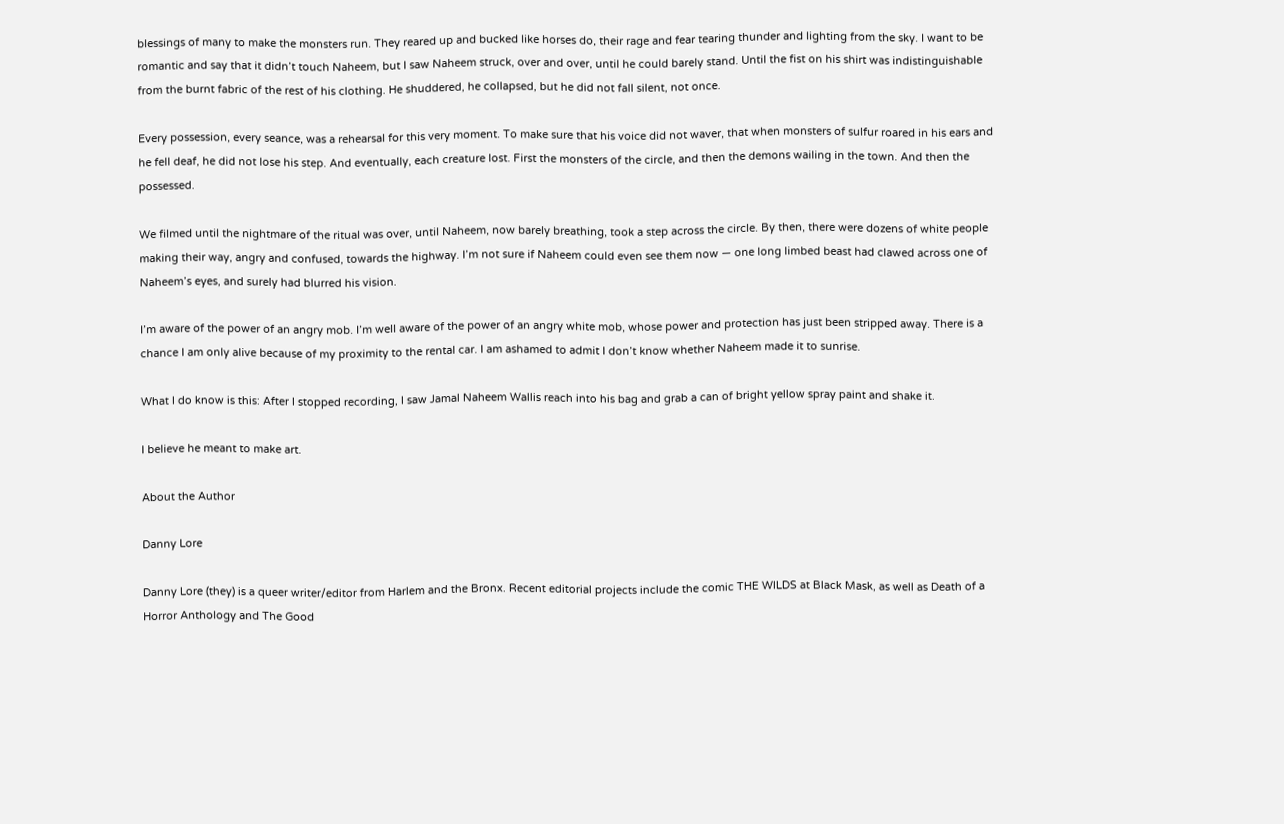blessings of many to make the monsters run. They reared up and bucked like horses do, their rage and fear tearing thunder and lighting from the sky. I want to be romantic and say that it didn’t touch Naheem, but I saw Naheem struck, over and over, until he could barely stand. Until the fist on his shirt was indistinguishable from the burnt fabric of the rest of his clothing. He shuddered, he collapsed, but he did not fall silent, not once.

Every possession, every seance, was a rehearsal for this very moment. To make sure that his voice did not waver, that when monsters of sulfur roared in his ears and he fell deaf, he did not lose his step. And eventually, each creature lost. First the monsters of the circle, and then the demons wailing in the town. And then the possessed.

We filmed until the nightmare of the ritual was over, until Naheem, now barely breathing, took a step across the circle. By then, there were dozens of white people making their way, angry and confused, towards the highway. I’m not sure if Naheem could even see them now — one long limbed beast had clawed across one of Naheem’s eyes, and surely had blurred his vision.

I’m aware of the power of an angry mob. I’m well aware of the power of an angry white mob, whose power and protection has just been stripped away. There is a chance I am only alive because of my proximity to the rental car. I am ashamed to admit I don’t know whether Naheem made it to sunrise.

What I do know is this: After I stopped recording, I saw Jamal Naheem Wallis reach into his bag and grab a can of bright yellow spray paint and shake it.

I believe he meant to make art.

About the Author

Danny Lore

Danny Lore (they) is a queer writer/editor from Harlem and the Bronx. Recent editorial projects include the comic THE WILDS at Black Mask, as well as Death of a Horror Anthology and The Good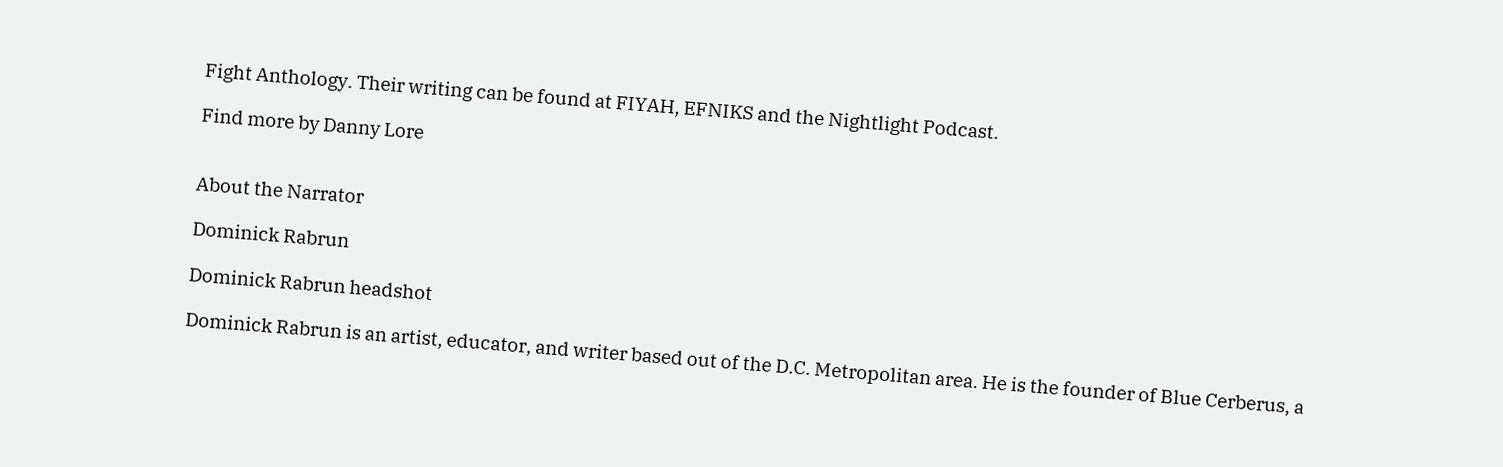Fight Anthology. Their writing can be found at FIYAH, EFNIKS and the Nightlight Podcast.

Find more by Danny Lore


About the Narrator

Dominick Rabrun

Dominick Rabrun headshot

Dominick Rabrun is an artist, educator, and writer based out of the D.C. Metropolitan area. He is the founder of Blue Cerberus, a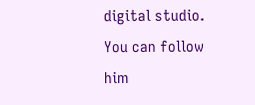digital studio. You can follow him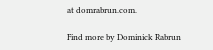at domrabrun.com.

Find more by Dominick Rabrun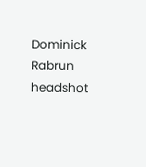Dominick Rabrun headshot